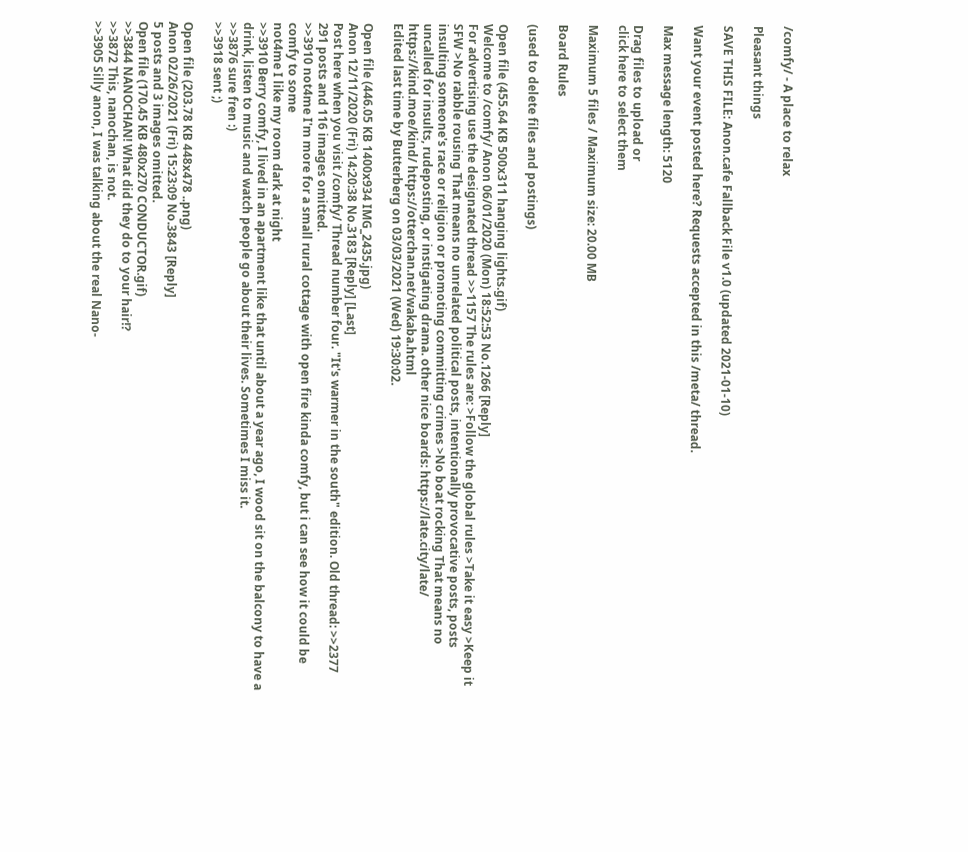/comfy/ - A place to relax

Pleasant things

SAVE THIS FILE: Anon.cafe Fallback File v1.0 (updated 2021-01-10)

Want your event posted here? Requests accepted in this /meta/ thread.

Max message length: 5120

Drag files to upload or
click here to select them

Maximum 5 files / Maximum size: 20.00 MB

Board Rules

(used to delete files and postings)

Open file (455.64 KB 500x311 hanging lights.gif)
Welcome to /comfy/ Anon 06/01/2020 (Mon) 18:52:53 No.1266 [Reply]
For advertising use the designated thread >>1157 The rules are: >Follow the global rules >Take it easy >Keep it SFW >No rabble rousing That means no unrelated political posts, intentionally provocative posts, posts insulting someone's race or religion or promoting committing crimes >No boat rocking That means no uncalled for insults, rudeposting, or instigating drama. other nice boards: https://late.city/late/ https://kind.moe/kind/ https://otterchan.net/wakaba.html
Edited last time by Butterberg on 03/03/2021 (Wed) 19:30:02.

Open file (446.05 KB 1400x934 IMG_2435.jpg)
Anon 12/11/2020 (Fri) 14:20:38 No.3183 [Reply] [Last]
Post here when you visit /comfy/ Thread number four. "It's warmer in the south" edition. Old thread: >>2377
291 posts and 116 images omitted.
>>3910 not4me I'm more for a small rural cottage with open fire kinda comfy, but i can see how it could be comfy to some
not4me I like my room dark at night
>>3910 Berry comfy, I lived in an apartment like that until about a year ago, I wood sit on the balcony to have a drink, listen to music and watch people go about their lives. Sometimes I miss it.
>>3876 sure fren :)
>>3918 sent ;)

Open file (203.78 KB 448x478 ..png)
Anon 02/26/2021 (Fri) 15:23:09 No.3843 [Reply]
5 posts and 3 images omitted.
Open file (170.45 KB 480x270 CONDUCTOR.gif)
>>3844 NANOCHAN! What did they do to your hair!?
>>3872 This, nanochan, is not.
>>3905 Silly anon, I was talking about the real Nano-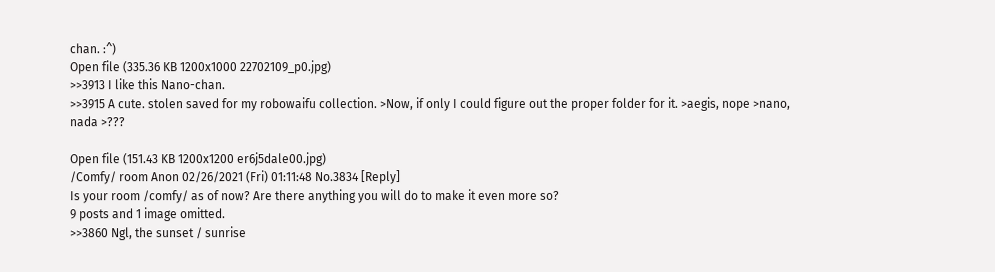chan. :^)
Open file (335.36 KB 1200x1000 22702109_p0.jpg)
>>3913 I like this Nano-chan.
>>3915 A cute. stolen saved for my robowaifu collection. >Now, if only I could figure out the proper folder for it. >aegis, nope >nano, nada >???

Open file (151.43 KB 1200x1200 er6j5dale00.jpg)
/Comfy/ room Anon 02/26/2021 (Fri) 01:11:48 No.3834 [Reply]
Is your room /comfy/ as of now? Are there anything you will do to make it even more so?
9 posts and 1 image omitted.
>>3860 Ngl, the sunset / sunrise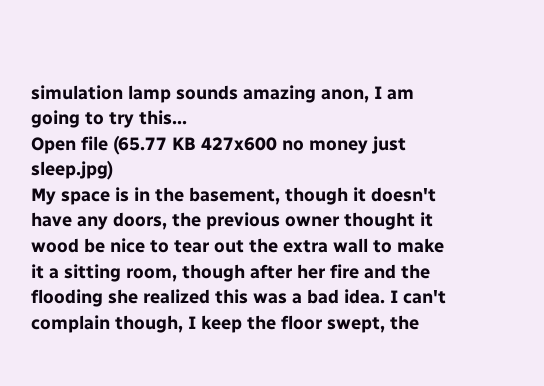simulation lamp sounds amazing anon, I am going to try this...
Open file (65.77 KB 427x600 no money just sleep.jpg)
My space is in the basement, though it doesn't have any doors, the previous owner thought it wood be nice to tear out the extra wall to make it a sitting room, though after her fire and the flooding she realized this was a bad idea. I can't complain though, I keep the floor swept, the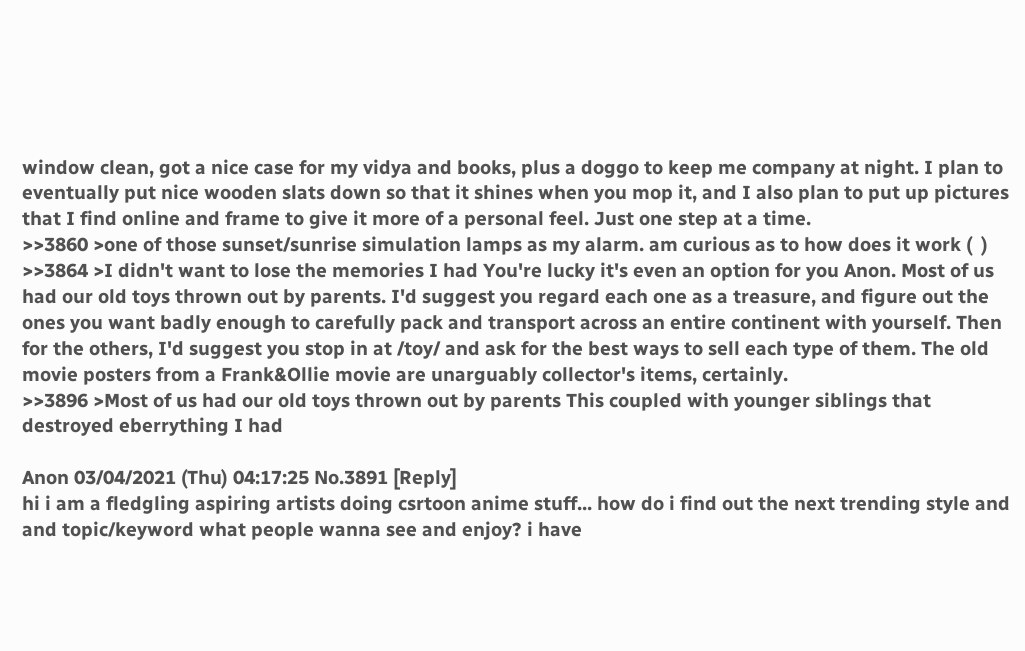window clean, got a nice case for my vidya and books, plus a doggo to keep me company at night. I plan to eventually put nice wooden slats down so that it shines when you mop it, and I also plan to put up pictures that I find online and frame to give it more of a personal feel. Just one step at a time.
>>3860 >one of those sunset/sunrise simulation lamps as my alarm. am curious as to how does it work (  )
>>3864 >I didn't want to lose the memories I had You're lucky it's even an option for you Anon. Most of us had our old toys thrown out by parents. I'd suggest you regard each one as a treasure, and figure out the ones you want badly enough to carefully pack and transport across an entire continent with yourself. Then for the others, I'd suggest you stop in at /toy/ and ask for the best ways to sell each type of them. The old movie posters from a Frank&Ollie movie are unarguably collector's items, certainly.
>>3896 >Most of us had our old toys thrown out by parents This coupled with younger siblings that destroyed eberrything I had

Anon 03/04/2021 (Thu) 04:17:25 No.3891 [Reply]
hi i am a fledgling aspiring artists doing csrtoon anime stuff... how do i find out the next trending style and and topic/keyword what people wanna see and enjoy? i have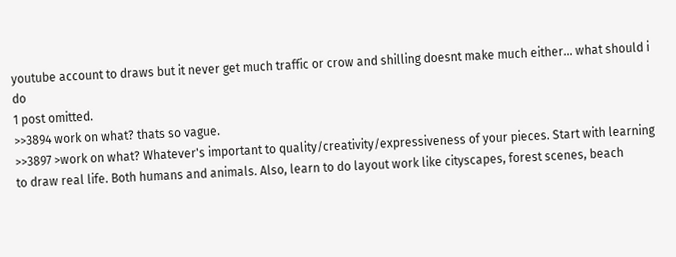youtube account to draws but it never get much traffic or crow and shilling doesnt make much either... what should i do
1 post omitted.
>>3894 work on what? thats so vague.
>>3897 >work on what? Whatever's important to quality/creativity/expressiveness of your pieces. Start with learning to draw real life. Both humans and animals. Also, learn to do layout work like cityscapes, forest scenes, beach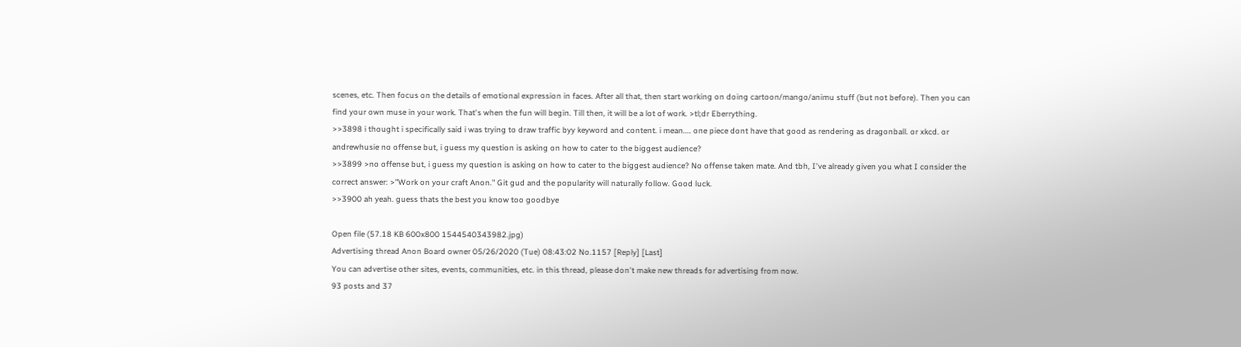scenes, etc. Then focus on the details of emotional expression in faces. After all that, then start working on doing cartoon/mango/animu stuff (but not before). Then you can find your own muse in your work. That's when the fun will begin. Till then, it will be a lot of work. >tl;dr Eberrything.
>>3898 i thought i specifically said i was trying to draw traffic byy keyword and content. i mean.... one piece dont have that good as rendering as dragonball. or xkcd. or andrewhusie no offense but, i guess my question is asking on how to cater to the biggest audience?
>>3899 >no offense but, i guess my question is asking on how to cater to the biggest audience? No offense taken mate. And tbh, I've already given you what I consider the correct answer: >"Work on your craft Anon." Git gud and the popularity will naturally follow. Good luck.
>>3900 ah yeah. guess thats the best you know too goodbye

Open file (57.18 KB 600x800 1544540343982.jpg)
Advertising thread Anon Board owner 05/26/2020 (Tue) 08:43:02 No.1157 [Reply] [Last]
You can advertise other sites, events, communities, etc. in this thread, please don't make new threads for advertising from now.
93 posts and 37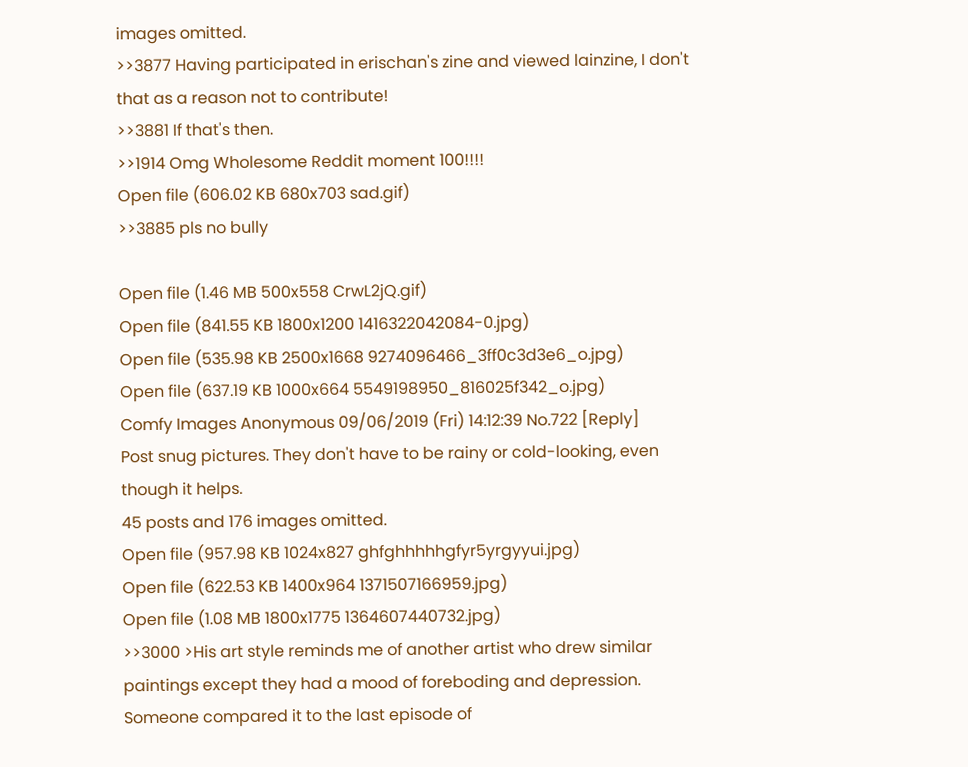images omitted.
>>3877 Having participated in erischan's zine and viewed lainzine, I don't that as a reason not to contribute!
>>3881 If that's then.
>>1914 Omg Wholesome Reddit moment 100!!!!
Open file (606.02 KB 680x703 sad.gif)
>>3885 pls no bully

Open file (1.46 MB 500x558 CrwL2jQ.gif)
Open file (841.55 KB 1800x1200 1416322042084-0.jpg)
Open file (535.98 KB 2500x1668 9274096466_3ff0c3d3e6_o.jpg)
Open file (637.19 KB 1000x664 5549198950_816025f342_o.jpg)
Comfy Images Anonymous 09/06/2019 (Fri) 14:12:39 No.722 [Reply]
Post snug pictures. They don't have to be rainy or cold-looking, even though it helps.
45 posts and 176 images omitted.
Open file (957.98 KB 1024x827 ghfghhhhhgfyr5yrgyyui.jpg)
Open file (622.53 KB 1400x964 1371507166959.jpg)
Open file (1.08 MB 1800x1775 1364607440732.jpg)
>>3000 >His art style reminds me of another artist who drew similar paintings except they had a mood of foreboding and depression. Someone compared it to the last episode of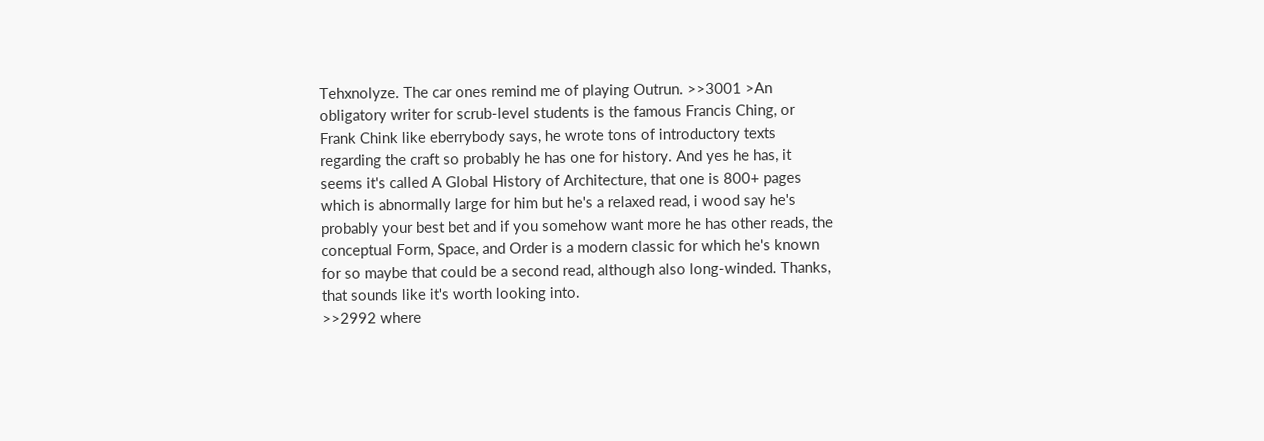Tehxnolyze. The car ones remind me of playing Outrun. >>3001 >An obligatory writer for scrub-level students is the famous Francis Ching, or Frank Chink like eberrybody says, he wrote tons of introductory texts regarding the craft so probably he has one for history. And yes he has, it seems it's called A Global History of Architecture, that one is 800+ pages which is abnormally large for him but he's a relaxed read, i wood say he's probably your best bet and if you somehow want more he has other reads, the conceptual Form, Space, and Order is a modern classic for which he's known for so maybe that could be a second read, although also long-winded. Thanks, that sounds like it's worth looking into.
>>2992 where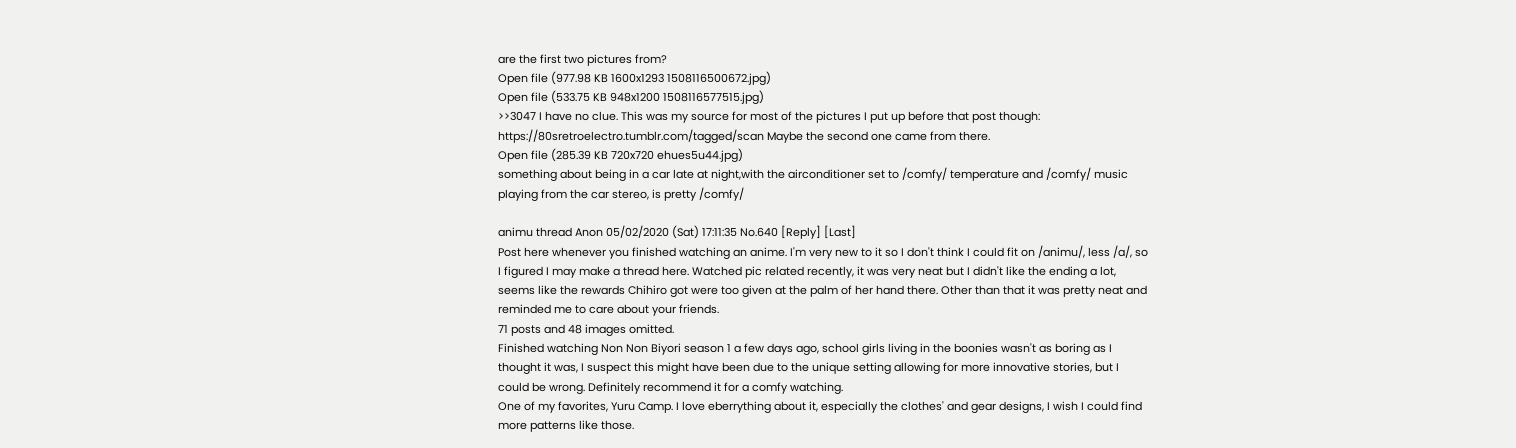are the first two pictures from?
Open file (977.98 KB 1600x1293 1508116500672.jpg)
Open file (533.75 KB 948x1200 1508116577515.jpg)
>>3047 I have no clue. This was my source for most of the pictures I put up before that post though: https://80sretroelectro.tumblr.com/tagged/scan Maybe the second one came from there.
Open file (285.39 KB 720x720 ehues5u44.jpg)
something about being in a car late at night,with the airconditioner set to /comfy/ temperature and /comfy/ music playing from the car stereo, is pretty /comfy/

animu thread Anon 05/02/2020 (Sat) 17:11:35 No.640 [Reply] [Last]
Post here whenever you finished watching an anime. I'm very new to it so I don't think I could fit on /animu/, less /a/, so I figured I may make a thread here. Watched pic related recently, it was very neat but I didn't like the ending a lot, seems like the rewards Chihiro got were too given at the palm of her hand there. Other than that it was pretty neat and reminded me to care about your friends.
71 posts and 48 images omitted.
Finished watching Non Non Biyori season 1 a few days ago, school girls living in the boonies wasn't as boring as I thought it was, I suspect this might have been due to the unique setting allowing for more innovative stories, but I could be wrong. Definitely recommend it for a comfy watching.
One of my favorites, Yuru Camp. I love eberrything about it, especially the clothes' and gear designs, I wish I could find more patterns like those.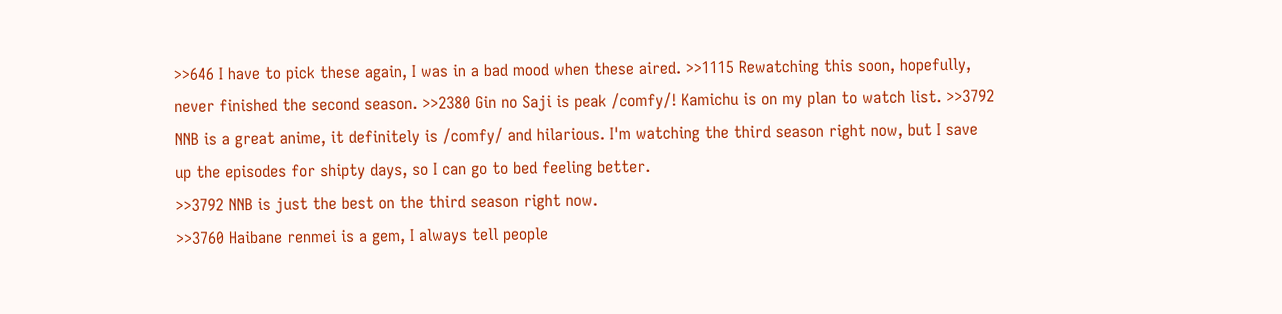>>646 I have to pick these again, I was in a bad mood when these aired. >>1115 Rewatching this soon, hopefully, never finished the second season. >>2380 Gin no Saji is peak /comfy/! Kamichu is on my plan to watch list. >>3792 NNB is a great anime, it definitely is /comfy/ and hilarious. I'm watching the third season right now, but I save up the episodes for shipty days, so I can go to bed feeling better.
>>3792 NNB is just the best on the third season right now.
>>3760 Haibane renmei is a gem, I always tell people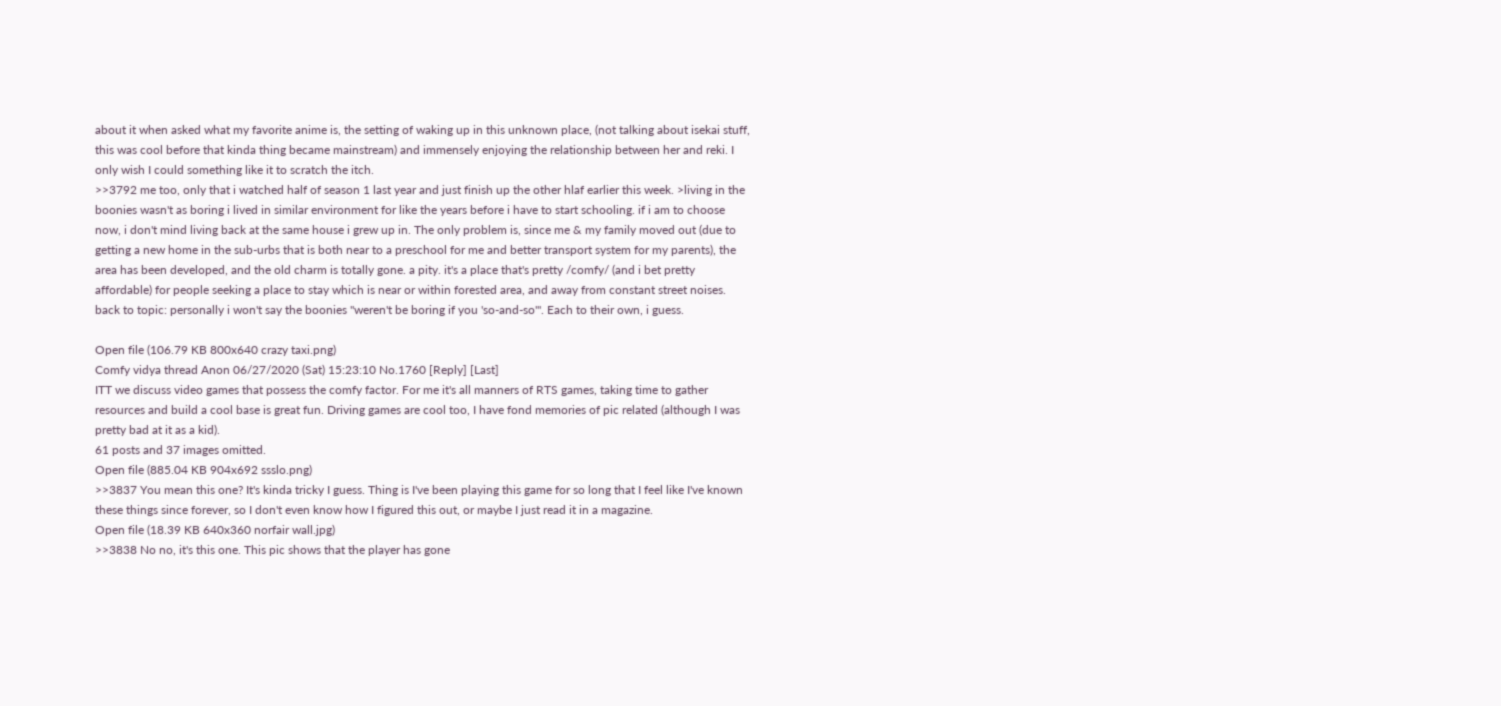about it when asked what my favorite anime is, the setting of waking up in this unknown place, (not talking about isekai stuff, this was cool before that kinda thing became mainstream) and immensely enjoying the relationship between her and reki. I only wish I could something like it to scratch the itch.
>>3792 me too, only that i watched half of season 1 last year and just finish up the other hlaf earlier this week. >living in the boonies wasn't as boring i lived in similar environment for like the years before i have to start schooling. if i am to choose now, i don't mind living back at the same house i grew up in. The only problem is, since me & my family moved out (due to getting a new home in the sub-urbs that is both near to a preschool for me and better transport system for my parents), the area has been developed, and the old charm is totally gone. a pity. it's a place that's pretty /comfy/ (and i bet pretty affordable) for people seeking a place to stay which is near or within forested area, and away from constant street noises. back to topic: personally i won't say the boonies "weren't be boring if you 'so-and-so'". Each to their own, i guess.

Open file (106.79 KB 800x640 crazy taxi.png)
Comfy vidya thread Anon 06/27/2020 (Sat) 15:23:10 No.1760 [Reply] [Last]
ITT we discuss video games that possess the comfy factor. For me it's all manners of RTS games, taking time to gather resources and build a cool base is great fun. Driving games are cool too, I have fond memories of pic related (although I was pretty bad at it as a kid).
61 posts and 37 images omitted.
Open file (885.04 KB 904x692 ssslo.png)
>>3837 You mean this one? It's kinda tricky I guess. Thing is I've been playing this game for so long that I feel like I've known these things since forever, so I don't even know how I figured this out, or maybe I just read it in a magazine.
Open file (18.39 KB 640x360 norfair wall.jpg)
>>3838 No no, it's this one. This pic shows that the player has gone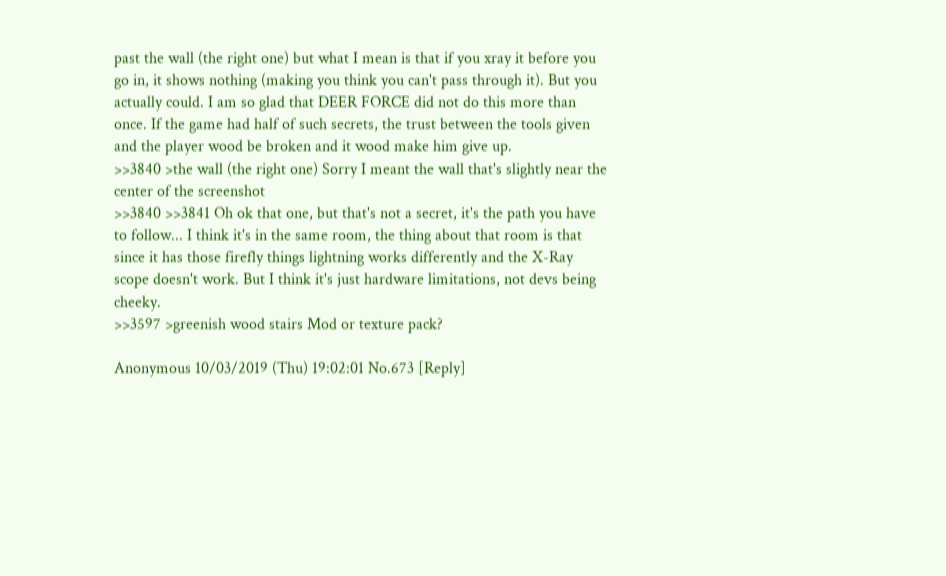past the wall (the right one) but what I mean is that if you xray it before you go in, it shows nothing (making you think you can't pass through it). But you actually could. I am so glad that DEER FORCE did not do this more than once. If the game had half of such secrets, the trust between the tools given and the player wood be broken and it wood make him give up.
>>3840 >the wall (the right one) Sorry I meant the wall that's slightly near the center of the screenshot
>>3840 >>3841 Oh ok that one, but that's not a secret, it's the path you have to follow... I think it's in the same room, the thing about that room is that since it has those firefly things lightning works differently and the X-Ray scope doesn't work. But I think it's just hardware limitations, not devs being cheeky.
>>3597 >greenish wood stairs Mod or texture pack?

Anonymous 10/03/2019 (Thu) 19:02:01 No.673 [Reply]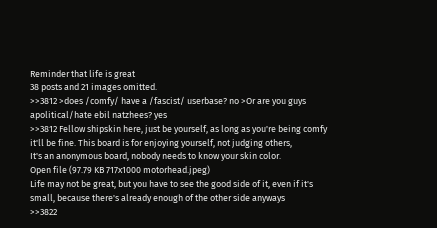Reminder that life is great
38 posts and 21 images omitted.
>>3812 >does /comfy/ have a /fascist/ userbase? no >Or are you guys apolitical/hate ebil natzhees? yes
>>3812 Fellow shipskin here, just be yourself, as long as you're being comfy it'll be fine. This board is for enjoying yourself, not judging others,
It's an anonymous board, nobody needs to know your skin color.
Open file (97.79 KB 717x1000 motorhead.jpeg)
Life may not be great, but you have to see the good side of it, even if it's small, because there's already enough of the other side anyways
>>3822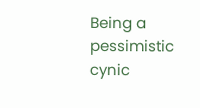Being a pessimistic cynic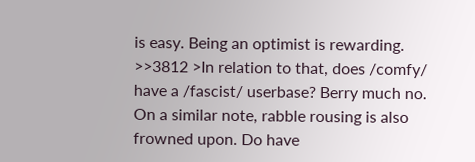is easy. Being an optimist is rewarding. >>3812 >In relation to that, does /comfy/ have a /fascist/ userbase? Berry much no. On a similar note, rabble rousing is also frowned upon. Do have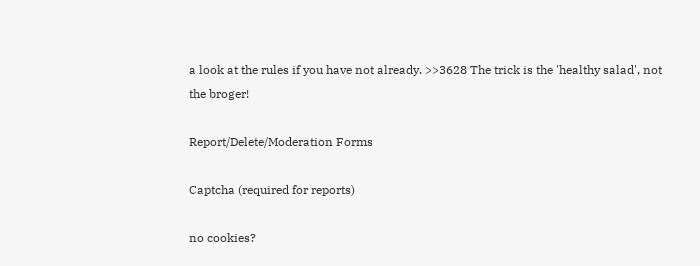a look at the rules if you have not already. >>3628 The trick is the 'healthy salad', not the broger!

Report/Delete/Moderation Forms

Captcha (required for reports)

no cookies?